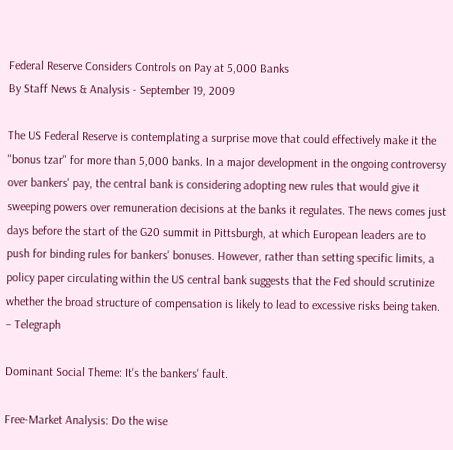Federal Reserve Considers Controls on Pay at 5,000 Banks
By Staff News & Analysis - September 19, 2009

The US Federal Reserve is contemplating a surprise move that could effectively make it the "bonus tzar" for more than 5,000 banks. In a major development in the ongoing controversy over bankers' pay, the central bank is considering adopting new rules that would give it sweeping powers over remuneration decisions at the banks it regulates. The news comes just days before the start of the G20 summit in Pittsburgh, at which European leaders are to push for binding rules for bankers' bonuses. However, rather than setting specific limits, a policy paper circulating within the US central bank suggests that the Fed should scrutinize whether the broad structure of compensation is likely to lead to excessive risks being taken. – Telegraph

Dominant Social Theme: It's the bankers' fault.

Free-Market Analysis: Do the wise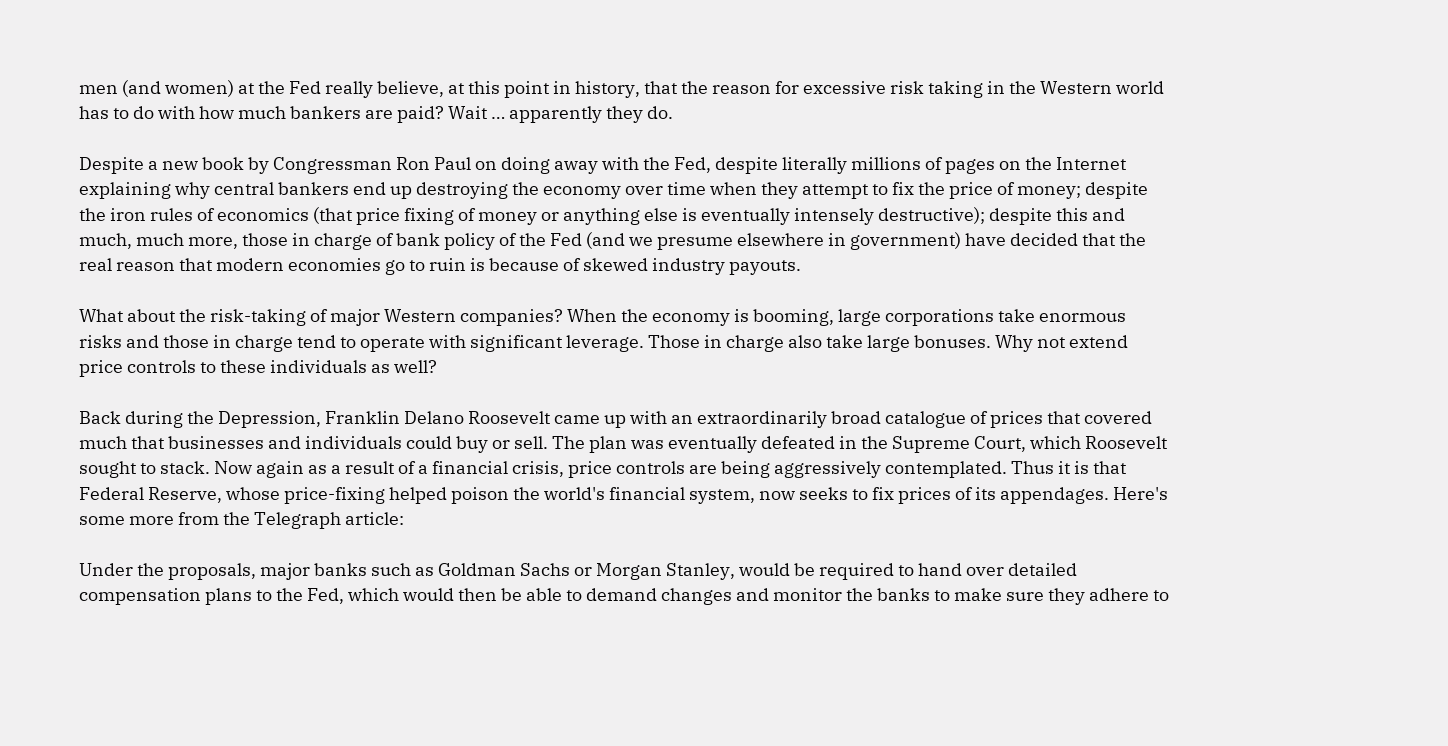men (and women) at the Fed really believe, at this point in history, that the reason for excessive risk taking in the Western world has to do with how much bankers are paid? Wait … apparently they do.

Despite a new book by Congressman Ron Paul on doing away with the Fed, despite literally millions of pages on the Internet explaining why central bankers end up destroying the economy over time when they attempt to fix the price of money; despite the iron rules of economics (that price fixing of money or anything else is eventually intensely destructive); despite this and much, much more, those in charge of bank policy of the Fed (and we presume elsewhere in government) have decided that the real reason that modern economies go to ruin is because of skewed industry payouts.

What about the risk-taking of major Western companies? When the economy is booming, large corporations take enormous risks and those in charge tend to operate with significant leverage. Those in charge also take large bonuses. Why not extend price controls to these individuals as well?

Back during the Depression, Franklin Delano Roosevelt came up with an extraordinarily broad catalogue of prices that covered much that businesses and individuals could buy or sell. The plan was eventually defeated in the Supreme Court, which Roosevelt sought to stack. Now again as a result of a financial crisis, price controls are being aggressively contemplated. Thus it is that Federal Reserve, whose price-fixing helped poison the world's financial system, now seeks to fix prices of its appendages. Here's some more from the Telegraph article:

Under the proposals, major banks such as Goldman Sachs or Morgan Stanley, would be required to hand over detailed compensation plans to the Fed, which would then be able to demand changes and monitor the banks to make sure they adhere to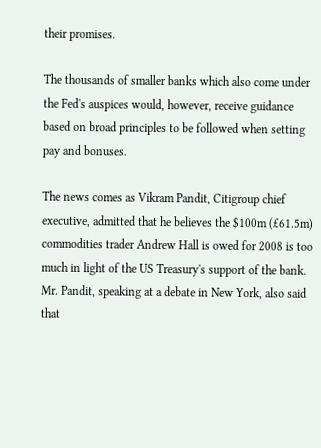their promises.

The thousands of smaller banks which also come under the Fed's auspices would, however, receive guidance based on broad principles to be followed when setting pay and bonuses.

The news comes as Vikram Pandit, Citigroup chief executive, admitted that he believes the $100m (£61.5m) commodities trader Andrew Hall is owed for 2008 is too much in light of the US Treasury's support of the bank. Mr. Pandit, speaking at a debate in New York, also said that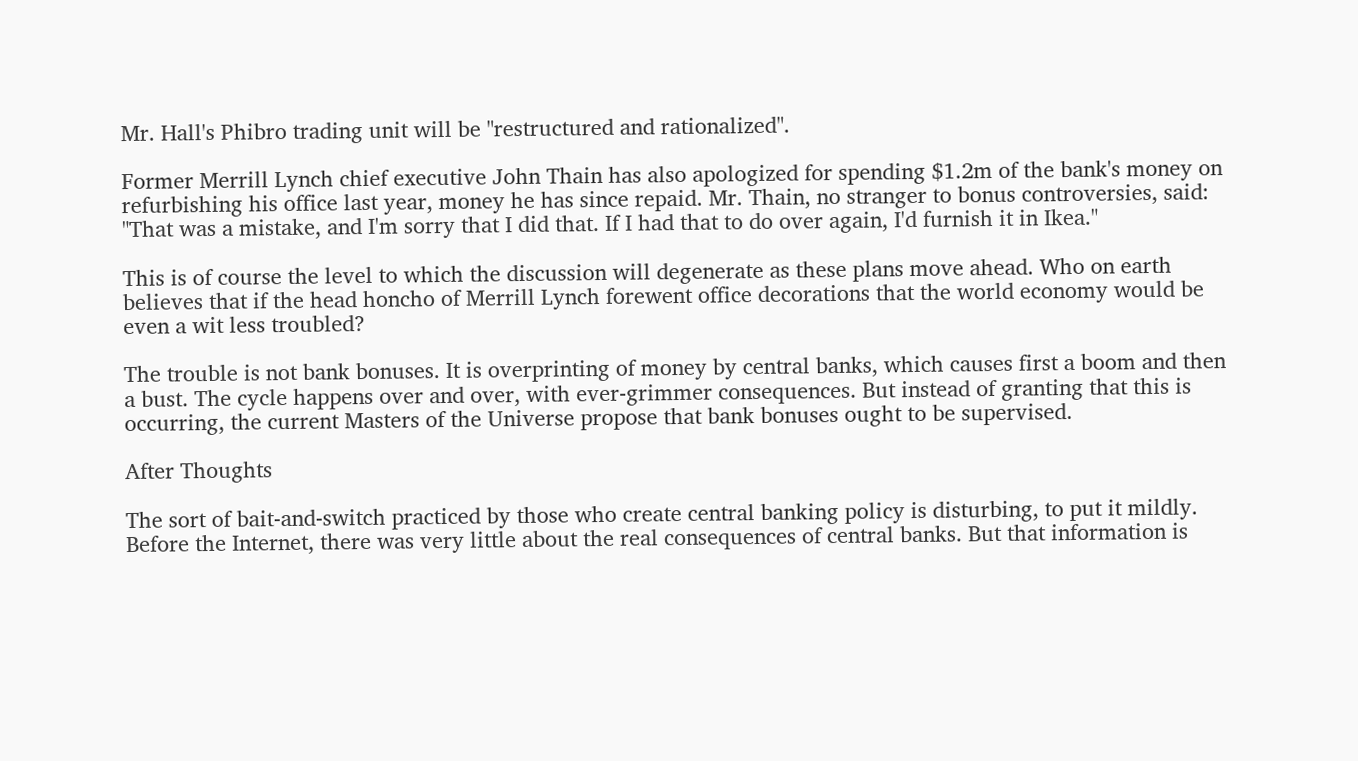Mr. Hall's Phibro trading unit will be "restructured and rationalized".

Former Merrill Lynch chief executive John Thain has also apologized for spending $1.2m of the bank's money on refurbishing his office last year, money he has since repaid. Mr. Thain, no stranger to bonus controversies, said: "That was a mistake, and I'm sorry that I did that. If I had that to do over again, I'd furnish it in Ikea."

This is of course the level to which the discussion will degenerate as these plans move ahead. Who on earth believes that if the head honcho of Merrill Lynch forewent office decorations that the world economy would be even a wit less troubled?

The trouble is not bank bonuses. It is overprinting of money by central banks, which causes first a boom and then a bust. The cycle happens over and over, with ever-grimmer consequences. But instead of granting that this is occurring, the current Masters of the Universe propose that bank bonuses ought to be supervised.

After Thoughts

The sort of bait-and-switch practiced by those who create central banking policy is disturbing, to put it mildly. Before the Internet, there was very little about the real consequences of central banks. But that information is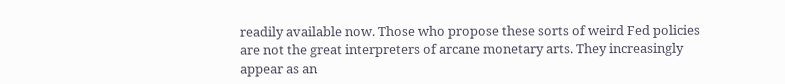readily available now. Those who propose these sorts of weird Fed policies are not the great interpreters of arcane monetary arts. They increasingly appear as an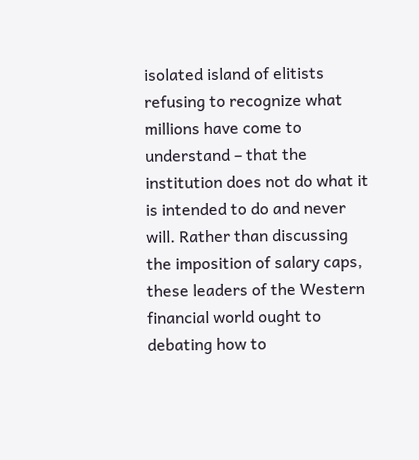isolated island of elitists refusing to recognize what millions have come to understand – that the institution does not do what it is intended to do and never will. Rather than discussing the imposition of salary caps, these leaders of the Western financial world ought to debating how to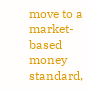move to a market-based money standard,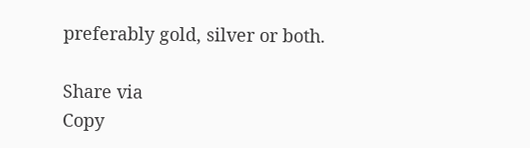preferably gold, silver or both.

Share via
Copy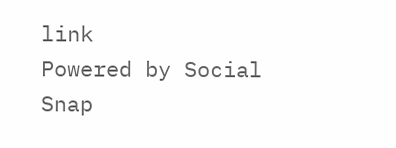link
Powered by Social Snap